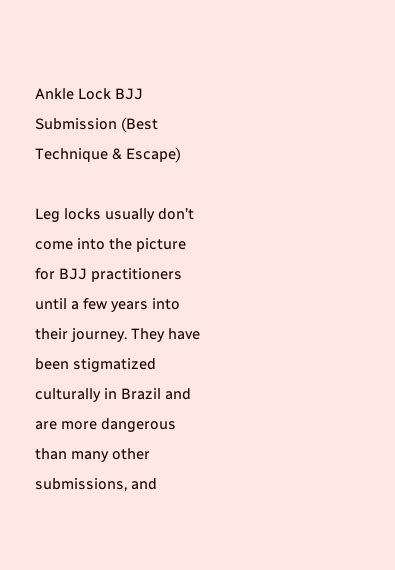Ankle Lock BJJ Submission (Best Technique & Escape)

Leg locks usually don’t come into the picture for BJJ practitioners until a few years into their journey. They have been stigmatized culturally in Brazil and are more dangerous than many other submissions, and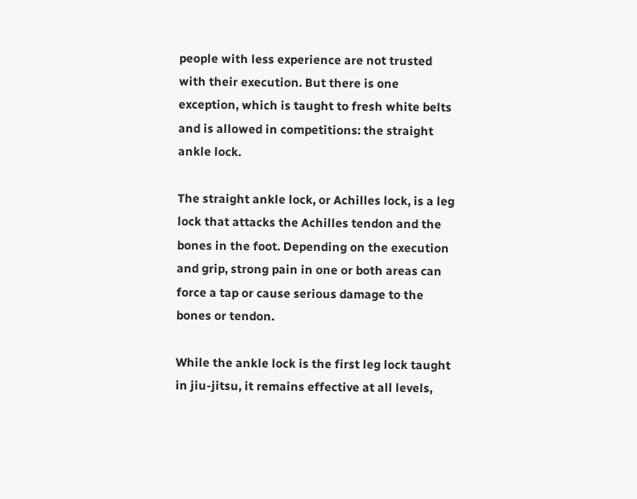people with less experience are not trusted with their execution. But there is one exception, which is taught to fresh white belts and is allowed in competitions: the straight ankle lock.

The straight ankle lock, or Achilles lock, is a leg lock that attacks the Achilles tendon and the bones in the foot. Depending on the execution and grip, strong pain in one or both areas can force a tap or cause serious damage to the bones or tendon.

While the ankle lock is the first leg lock taught in jiu-jitsu, it remains effective at all levels,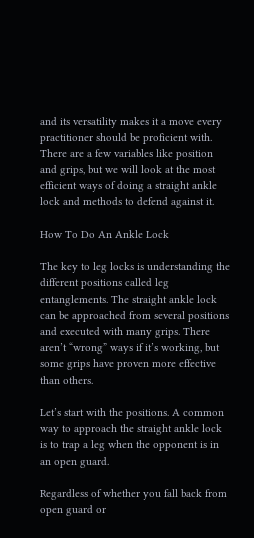and its versatility makes it a move every practitioner should be proficient with. There are a few variables like position and grips, but we will look at the most efficient ways of doing a straight ankle lock and methods to defend against it.

How To Do An Ankle Lock

The key to leg locks is understanding the different positions called leg entanglements. The straight ankle lock can be approached from several positions and executed with many grips. There aren’t “wrong” ways if it’s working, but some grips have proven more effective than others.

Let’s start with the positions. A common way to approach the straight ankle lock is to trap a leg when the opponent is in an open guard.

Regardless of whether you fall back from open guard or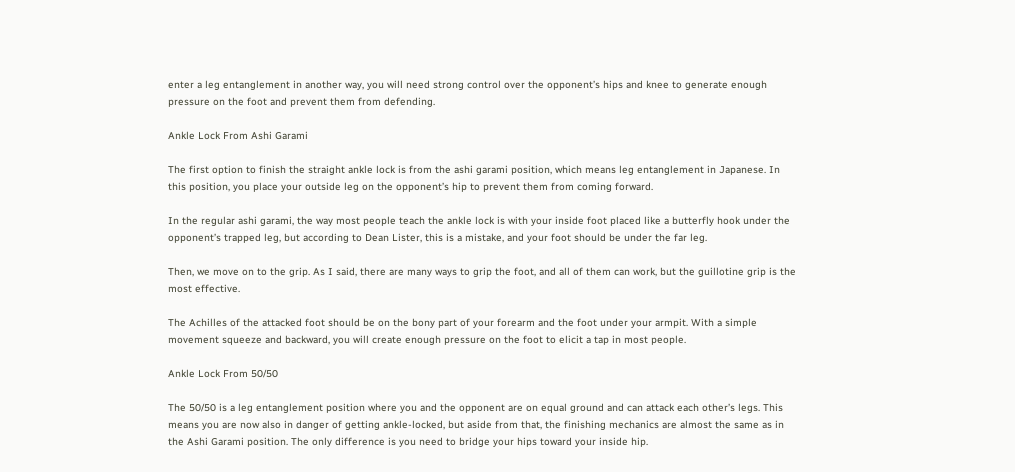enter a leg entanglement in another way, you will need strong control over the opponent’s hips and knee to generate enough pressure on the foot and prevent them from defending.

Ankle Lock From Ashi Garami

The first option to finish the straight ankle lock is from the ashi garami position, which means leg entanglement in Japanese. In this position, you place your outside leg on the opponent’s hip to prevent them from coming forward.

In the regular ashi garami, the way most people teach the ankle lock is with your inside foot placed like a butterfly hook under the opponent’s trapped leg, but according to Dean Lister, this is a mistake, and your foot should be under the far leg.

Then, we move on to the grip. As I said, there are many ways to grip the foot, and all of them can work, but the guillotine grip is the most effective.

The Achilles of the attacked foot should be on the bony part of your forearm and the foot under your armpit. With a simple movement squeeze and backward, you will create enough pressure on the foot to elicit a tap in most people.

Ankle Lock From 50/50

The 50/50 is a leg entanglement position where you and the opponent are on equal ground and can attack each other’s legs. This means you are now also in danger of getting ankle-locked, but aside from that, the finishing mechanics are almost the same as in the Ashi Garami position. The only difference is you need to bridge your hips toward your inside hip.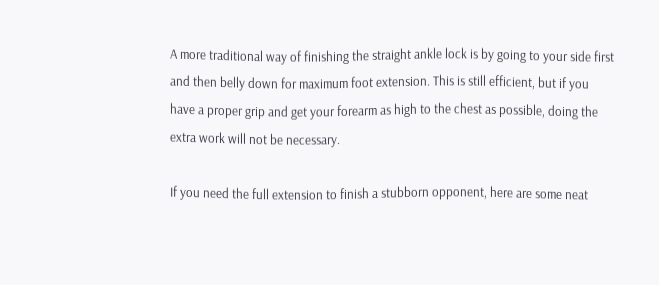A more traditional way of finishing the straight ankle lock is by going to your side first and then belly down for maximum foot extension. This is still efficient, but if you have a proper grip and get your forearm as high to the chest as possible, doing the extra work will not be necessary.

If you need the full extension to finish a stubborn opponent, here are some neat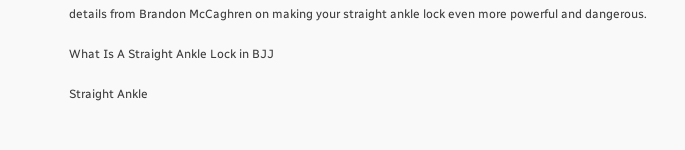details from Brandon McCaghren on making your straight ankle lock even more powerful and dangerous.

What Is A Straight Ankle Lock in BJJ

Straight Ankle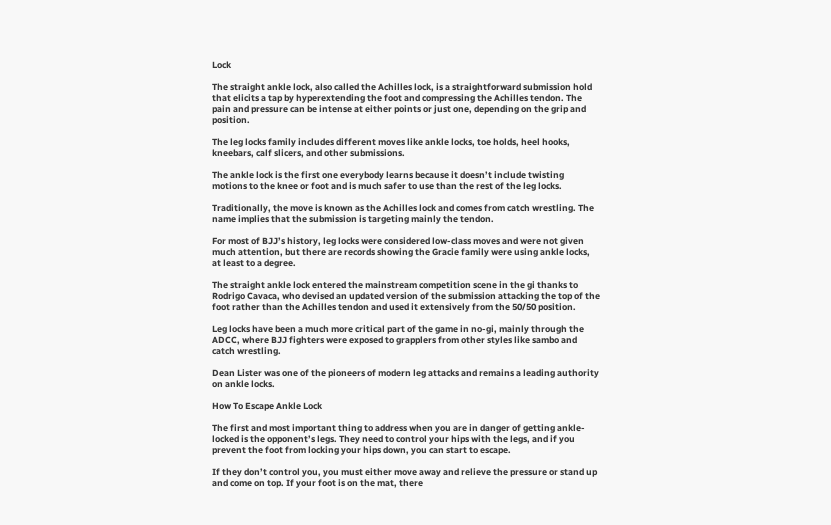Lock

The straight ankle lock, also called the Achilles lock, is a straightforward submission hold that elicits a tap by hyperextending the foot and compressing the Achilles tendon. The pain and pressure can be intense at either points or just one, depending on the grip and position.

The leg locks family includes different moves like ankle locks, toe holds, heel hooks, kneebars, calf slicers, and other submissions.

The ankle lock is the first one everybody learns because it doesn’t include twisting motions to the knee or foot and is much safer to use than the rest of the leg locks.

Traditionally, the move is known as the Achilles lock and comes from catch wrestling. The name implies that the submission is targeting mainly the tendon.

For most of BJJ’s history, leg locks were considered low-class moves and were not given much attention, but there are records showing the Gracie family were using ankle locks, at least to a degree.

The straight ankle lock entered the mainstream competition scene in the gi thanks to Rodrigo Cavaca, who devised an updated version of the submission attacking the top of the foot rather than the Achilles tendon and used it extensively from the 50/50 position.

Leg locks have been a much more critical part of the game in no-gi, mainly through the ADCC, where BJJ fighters were exposed to grapplers from other styles like sambo and catch wrestling.

Dean Lister was one of the pioneers of modern leg attacks and remains a leading authority on ankle locks.

How To Escape Ankle Lock

The first and most important thing to address when you are in danger of getting ankle-locked is the opponent’s legs. They need to control your hips with the legs, and if you prevent the foot from locking your hips down, you can start to escape.

If they don’t control you, you must either move away and relieve the pressure or stand up and come on top. If your foot is on the mat, there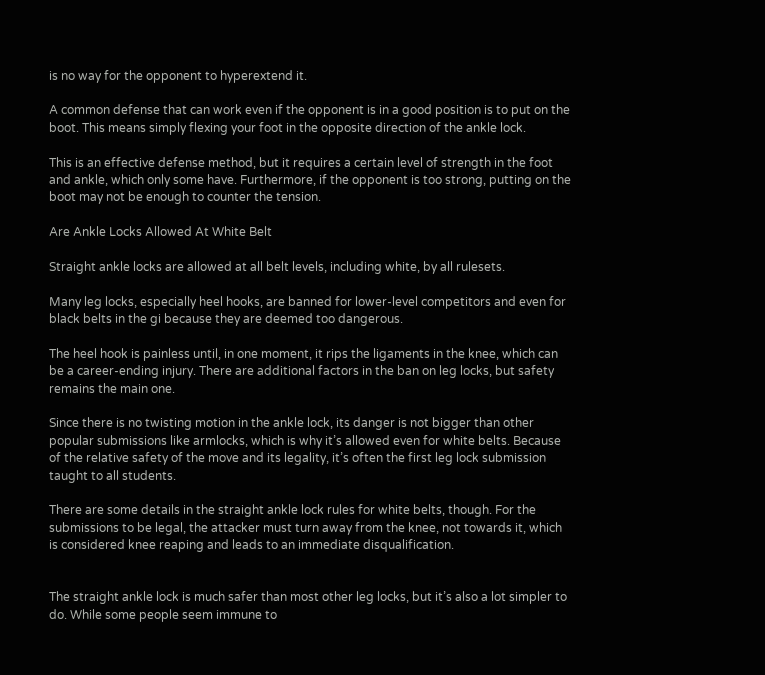is no way for the opponent to hyperextend it.

A common defense that can work even if the opponent is in a good position is to put on the boot. This means simply flexing your foot in the opposite direction of the ankle lock.

This is an effective defense method, but it requires a certain level of strength in the foot and ankle, which only some have. Furthermore, if the opponent is too strong, putting on the boot may not be enough to counter the tension.

Are Ankle Locks Allowed At White Belt

Straight ankle locks are allowed at all belt levels, including white, by all rulesets.

Many leg locks, especially heel hooks, are banned for lower-level competitors and even for black belts in the gi because they are deemed too dangerous.

The heel hook is painless until, in one moment, it rips the ligaments in the knee, which can be a career-ending injury. There are additional factors in the ban on leg locks, but safety remains the main one.

Since there is no twisting motion in the ankle lock, its danger is not bigger than other popular submissions like armlocks, which is why it’s allowed even for white belts. Because of the relative safety of the move and its legality, it’s often the first leg lock submission taught to all students.

There are some details in the straight ankle lock rules for white belts, though. For the submissions to be legal, the attacker must turn away from the knee, not towards it, which is considered knee reaping and leads to an immediate disqualification.


The straight ankle lock is much safer than most other leg locks, but it’s also a lot simpler to do. While some people seem immune to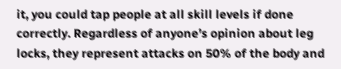it, you could tap people at all skill levels if done correctly. Regardless of anyone’s opinion about leg locks, they represent attacks on 50% of the body and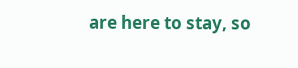are here to stay, so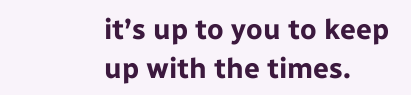it’s up to you to keep up with the times.